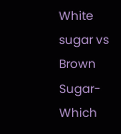White sugar vs Brown Sugar- Which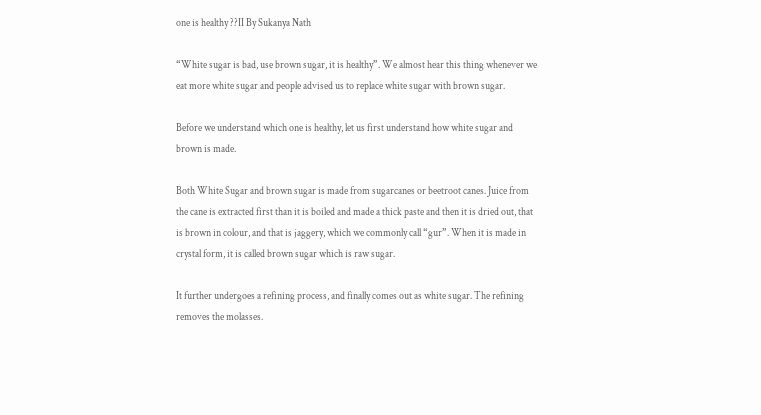one is healthy ??II By Sukanya Nath

“White sugar is bad, use brown sugar, it is healthy”. We almost hear this thing whenever we eat more white sugar and people advised us to replace white sugar with brown sugar.

Before we understand which one is healthy, let us first understand how white sugar and brown is made.

Both White Sugar and brown sugar is made from sugarcanes or beetroot canes. Juice from the cane is extracted first than it is boiled and made a thick paste and then it is dried out, that is brown in colour, and that is jaggery, which we commonly call “gur”. When it is made in crystal form, it is called brown sugar which is raw sugar.

It further undergoes a refining process, and finally comes out as white sugar. The refining removes the molasses.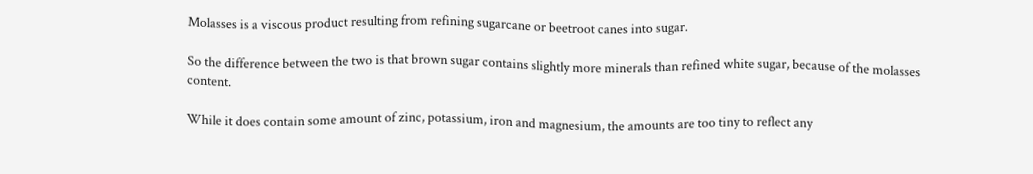Molasses is a viscous product resulting from refining sugarcane or beetroot canes into sugar.

So the difference between the two is that brown sugar contains slightly more minerals than refined white sugar, because of the molasses content.

While it does contain some amount of zinc, potassium, iron and magnesium, the amounts are too tiny to reflect any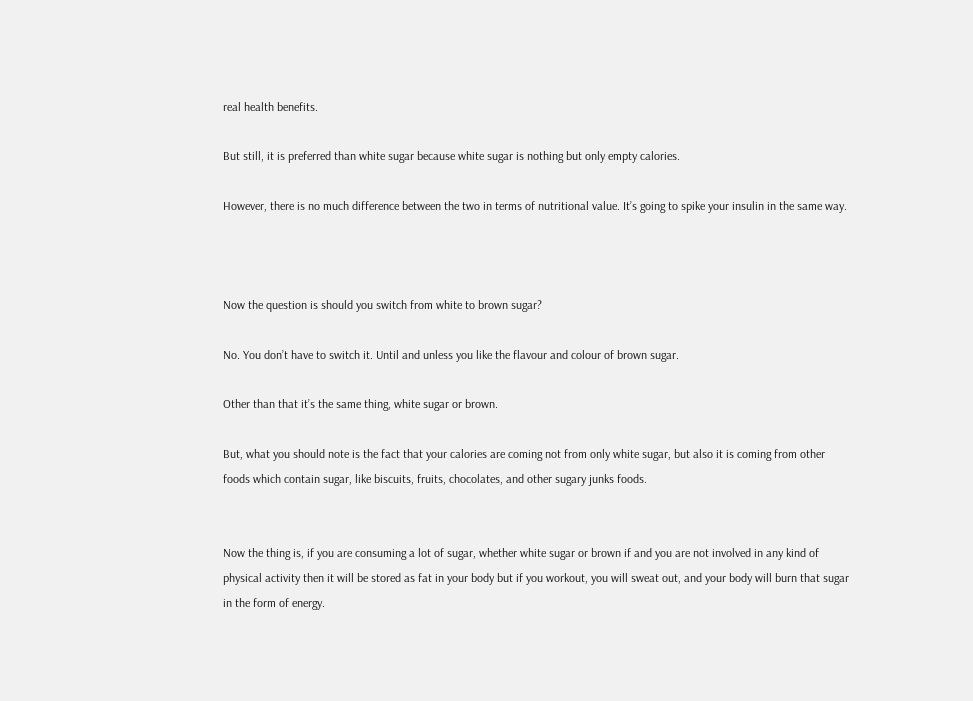real health benefits.

But still, it is preferred than white sugar because white sugar is nothing but only empty calories.

However, there is no much difference between the two in terms of nutritional value. It’s going to spike your insulin in the same way.



Now the question is should you switch from white to brown sugar?

No. You don’t have to switch it. Until and unless you like the flavour and colour of brown sugar.

Other than that it’s the same thing, white sugar or brown.

But, what you should note is the fact that your calories are coming not from only white sugar, but also it is coming from other foods which contain sugar, like biscuits, fruits, chocolates, and other sugary junks foods.


Now the thing is, if you are consuming a lot of sugar, whether white sugar or brown if and you are not involved in any kind of physical activity then it will be stored as fat in your body but if you workout, you will sweat out, and your body will burn that sugar in the form of energy.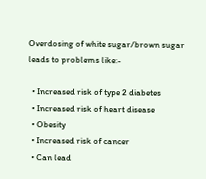Overdosing of white sugar/brown sugar leads to problems like:-

  • Increased risk of type 2 diabetes
  • Increased risk of heart disease
  • Obesity
  • Increased risk of cancer
  • Can lead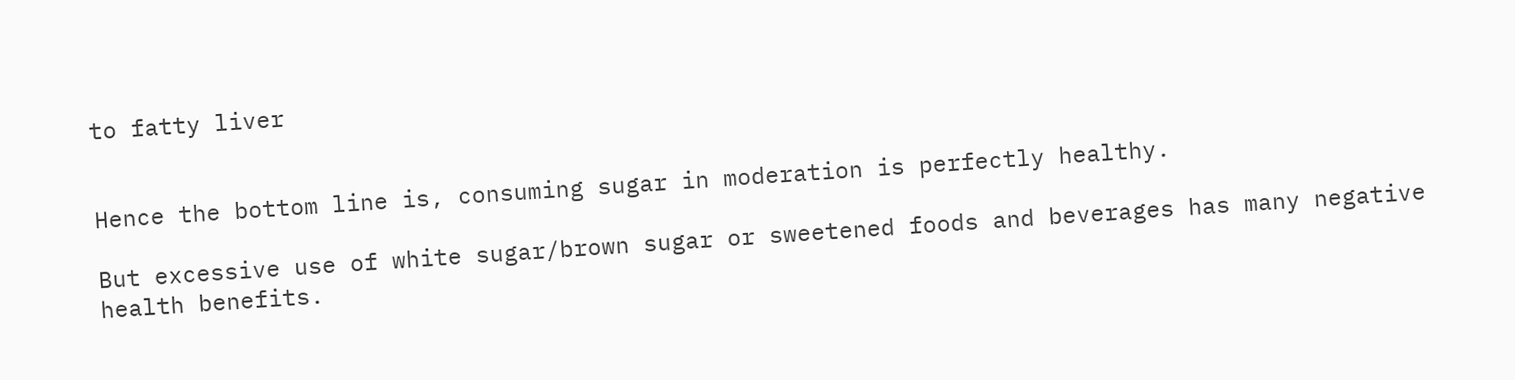to fatty liver


Hence the bottom line is, consuming sugar in moderation is perfectly healthy.

But excessive use of white sugar/brown sugar or sweetened foods and beverages has many negative health benefits.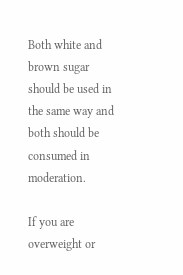Both white and brown sugar should be used in the same way and both should be consumed in moderation.

If you are overweight or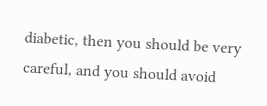diabetic, then you should be very careful, and you should avoid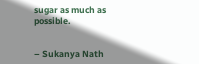sugar as much as possible.


– Sukanya Nath